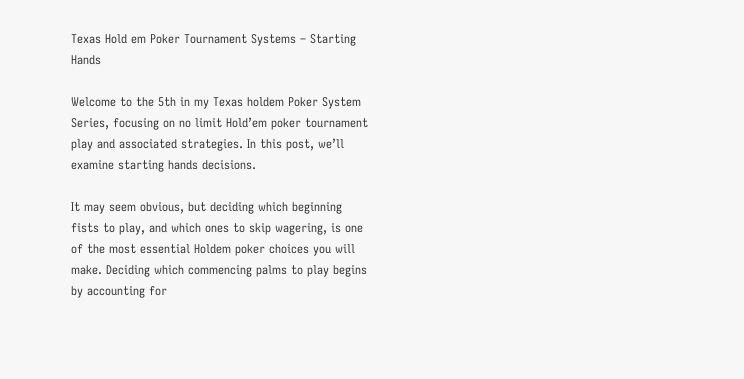Texas Hold em Poker Tournament Systems – Starting Hands

Welcome to the 5th in my Texas holdem Poker System Series, focusing on no limit Hold’em poker tournament play and associated strategies. In this post, we’ll examine starting hands decisions.

It may seem obvious, but deciding which beginning fists to play, and which ones to skip wagering, is one of the most essential Holdem poker choices you will make. Deciding which commencing palms to play begins by accounting for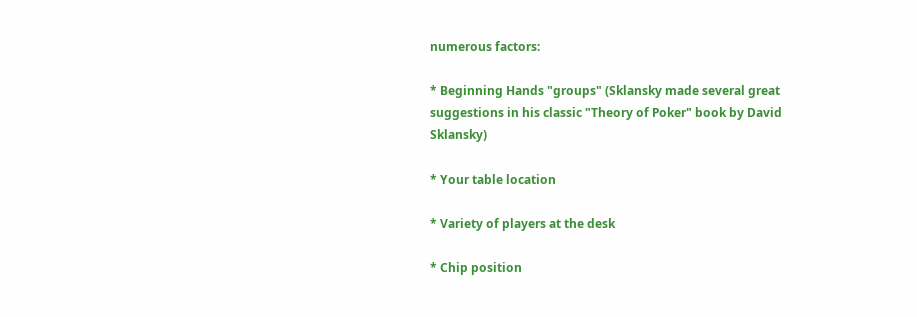numerous factors:

* Beginning Hands "groups" (Sklansky made several great suggestions in his classic "Theory of Poker" book by David Sklansky)

* Your table location

* Variety of players at the desk

* Chip position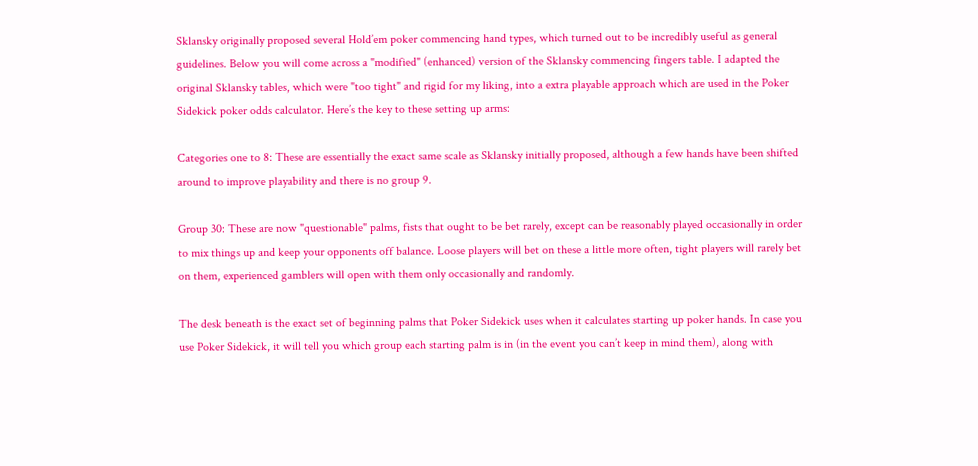Sklansky originally proposed several Hold’em poker commencing hand types, which turned out to be incredibly useful as general guidelines. Below you will come across a "modified" (enhanced) version of the Sklansky commencing fingers table. I adapted the original Sklansky tables, which were "too tight" and rigid for my liking, into a extra playable approach which are used in the Poker Sidekick poker odds calculator. Here’s the key to these setting up arms:

Categories one to 8: These are essentially the exact same scale as Sklansky initially proposed, although a few hands have been shifted around to improve playability and there is no group 9.

Group 30: These are now "questionable" palms, fists that ought to be bet rarely, except can be reasonably played occasionally in order to mix things up and keep your opponents off balance. Loose players will bet on these a little more often, tight players will rarely bet on them, experienced gamblers will open with them only occasionally and randomly.

The desk beneath is the exact set of beginning palms that Poker Sidekick uses when it calculates starting up poker hands. In case you use Poker Sidekick, it will tell you which group each starting palm is in (in the event you can’t keep in mind them), along with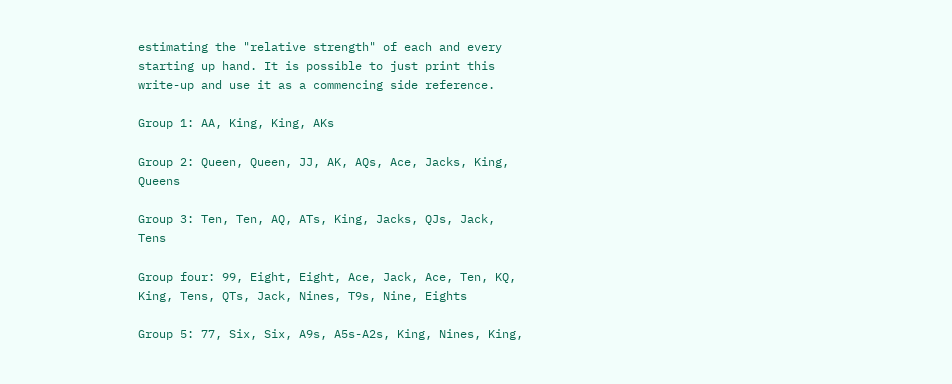estimating the "relative strength" of each and every starting up hand. It is possible to just print this write-up and use it as a commencing side reference.

Group 1: AA, King, King, AKs

Group 2: Queen, Queen, JJ, AK, AQs, Ace, Jacks, King, Queens

Group 3: Ten, Ten, AQ, ATs, King, Jacks, QJs, Jack, Tens

Group four: 99, Eight, Eight, Ace, Jack, Ace, Ten, KQ, King, Tens, QTs, Jack, Nines, T9s, Nine, Eights

Group 5: 77, Six, Six, A9s, A5s-A2s, King, Nines, King,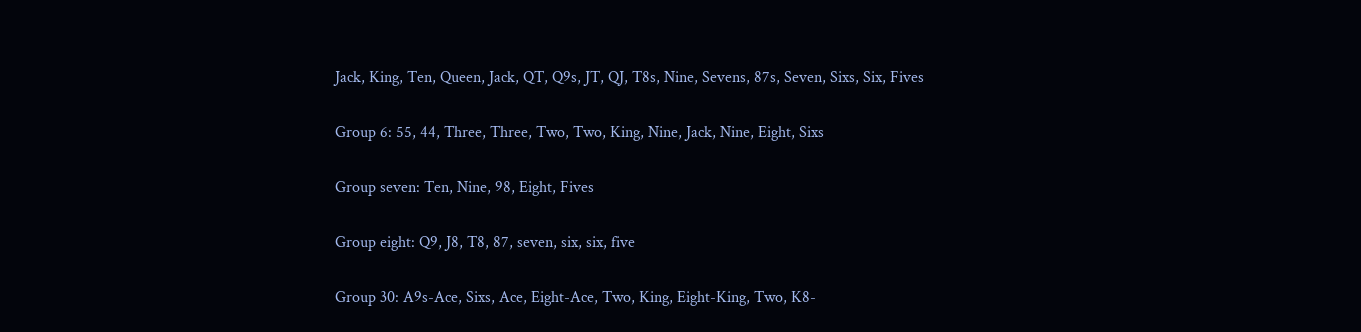Jack, King, Ten, Queen, Jack, QT, Q9s, JT, QJ, T8s, Nine, Sevens, 87s, Seven, Sixs, Six, Fives

Group 6: 55, 44, Three, Three, Two, Two, King, Nine, Jack, Nine, Eight, Sixs

Group seven: Ten, Nine, 98, Eight, Fives

Group eight: Q9, J8, T8, 87, seven, six, six, five

Group 30: A9s-Ace, Sixs, Ace, Eight-Ace, Two, King, Eight-King, Two, K8-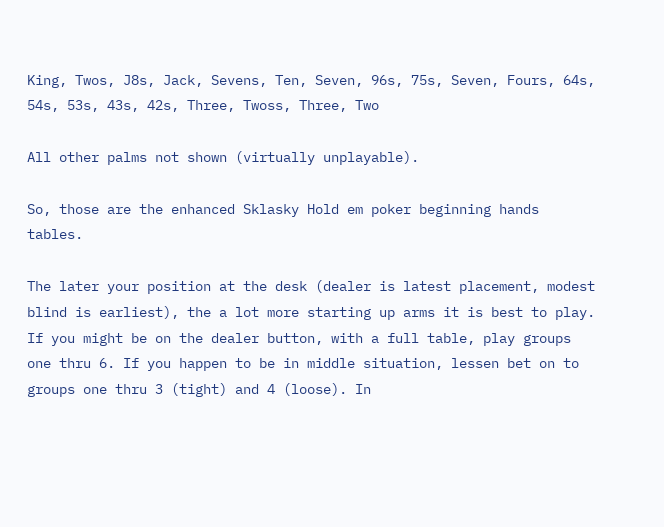King, Twos, J8s, Jack, Sevens, Ten, Seven, 96s, 75s, Seven, Fours, 64s, 54s, 53s, 43s, 42s, Three, Twoss, Three, Two

All other palms not shown (virtually unplayable).

So, those are the enhanced Sklasky Hold em poker beginning hands tables.

The later your position at the desk (dealer is latest placement, modest blind is earliest), the a lot more starting up arms it is best to play. If you might be on the dealer button, with a full table, play groups one thru 6. If you happen to be in middle situation, lessen bet on to groups one thru 3 (tight) and 4 (loose). In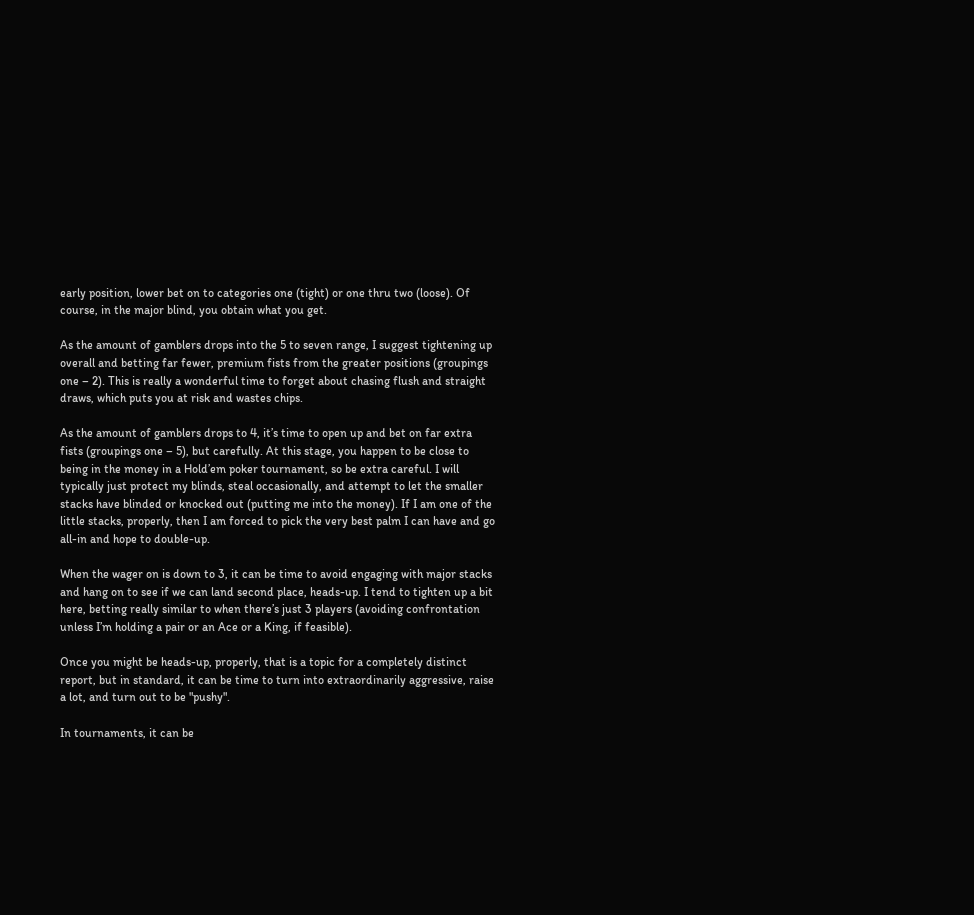early position, lower bet on to categories one (tight) or one thru two (loose). Of course, in the major blind, you obtain what you get.

As the amount of gamblers drops into the 5 to seven range, I suggest tightening up overall and betting far fewer, premium fists from the greater positions (groupings one – 2). This is really a wonderful time to forget about chasing flush and straight draws, which puts you at risk and wastes chips.

As the amount of gamblers drops to 4, it’s time to open up and bet on far extra fists (groupings one – 5), but carefully. At this stage, you happen to be close to being in the money in a Hold’em poker tournament, so be extra careful. I will typically just protect my blinds, steal occasionally, and attempt to let the smaller stacks have blinded or knocked out (putting me into the money). If I am one of the little stacks, properly, then I am forced to pick the very best palm I can have and go all-in and hope to double-up.

When the wager on is down to 3, it can be time to avoid engaging with major stacks and hang on to see if we can land second place, heads-up. I tend to tighten up a bit here, betting really similar to when there’s just 3 players (avoiding confrontation unless I’m holding a pair or an Ace or a King, if feasible).

Once you might be heads-up, properly, that is a topic for a completely distinct report, but in standard, it can be time to turn into extraordinarily aggressive, raise a lot, and turn out to be "pushy".

In tournaments, it can be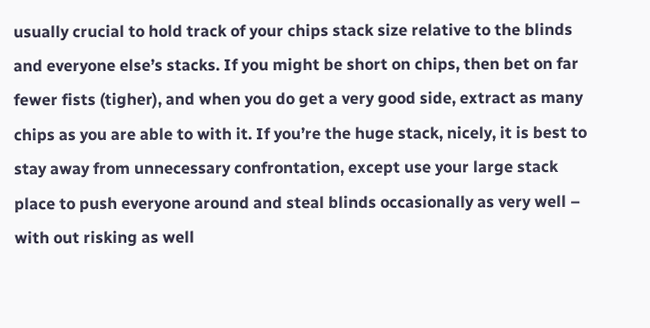usually crucial to hold track of your chips stack size relative to the blinds and everyone else’s stacks. If you might be short on chips, then bet on far fewer fists (tigher), and when you do get a very good side, extract as many chips as you are able to with it. If you’re the huge stack, nicely, it is best to stay away from unnecessary confrontation, except use your large stack place to push everyone around and steal blinds occasionally as very well – with out risking as well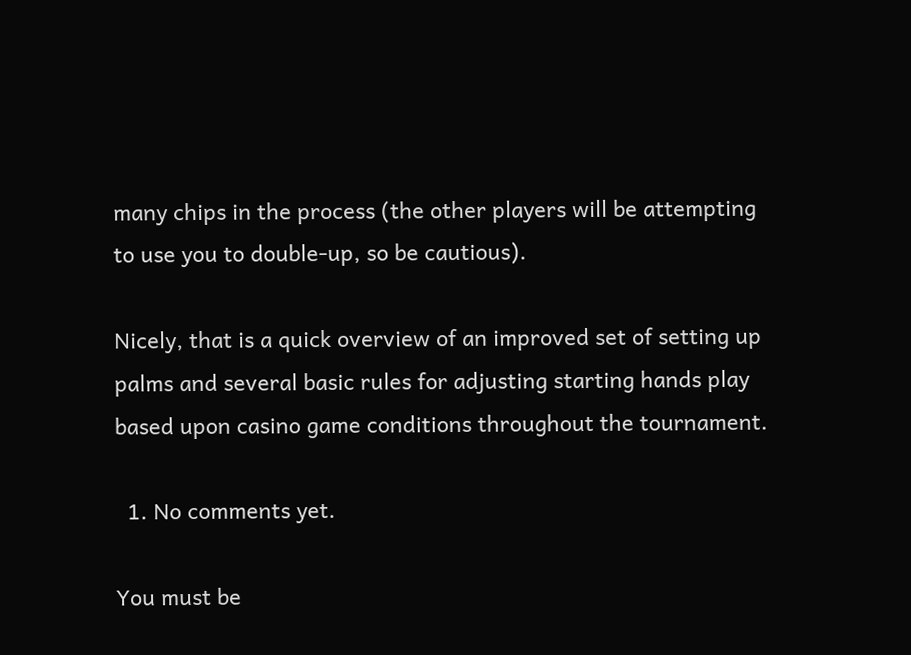many chips in the process (the other players will be attempting to use you to double-up, so be cautious).

Nicely, that is a quick overview of an improved set of setting up palms and several basic rules for adjusting starting hands play based upon casino game conditions throughout the tournament.

  1. No comments yet.

You must be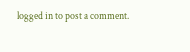logged in to post a comment.